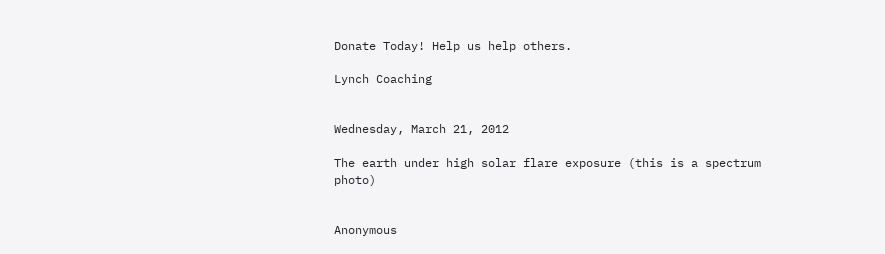Donate Today! Help us help others.

Lynch Coaching


Wednesday, March 21, 2012

The earth under high solar flare exposure (this is a spectrum photo)


Anonymous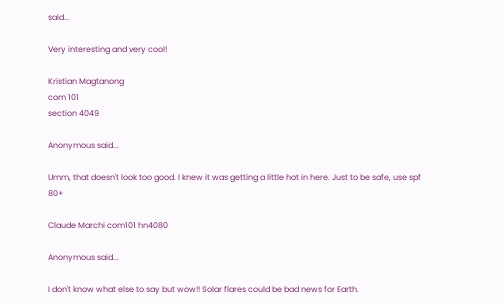said...

Very interesting and very cool!

Kristian Magtanong
com 101
section 4049

Anonymous said...

Umm, that doesn't look too good. I knew it was getting a little hot in here. Just to be safe, use spf 80+

Claude Marchi com101 hn4080

Anonymous said...

I don't know what else to say but wow!! Solar flares could be bad news for Earth.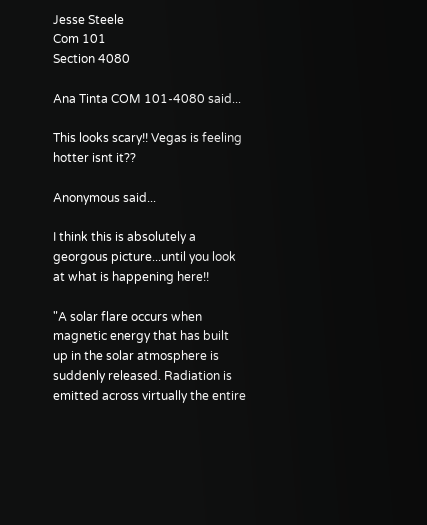Jesse Steele
Com 101
Section 4080

Ana Tinta COM 101-4080 said...

This looks scary!! Vegas is feeling hotter isnt it??

Anonymous said...

I think this is absolutely a georgous picture...until you look at what is happening here!!

"A solar flare occurs when magnetic energy that has built up in the solar atmosphere is suddenly released. Radiation is emitted across virtually the entire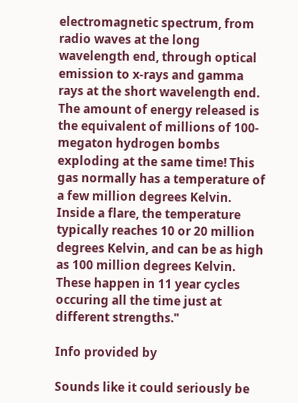electromagnetic spectrum, from radio waves at the long wavelength end, through optical emission to x-rays and gamma rays at the short wavelength end. The amount of energy released is the equivalent of millions of 100-megaton hydrogen bombs exploding at the same time! This gas normally has a temperature of a few million degrees Kelvin. Inside a flare, the temperature typically reaches 10 or 20 million degrees Kelvin, and can be as high as 100 million degrees Kelvin.
These happen in 11 year cycles occuring all the time just at different strengths."

Info provided by

Sounds like it could seriously be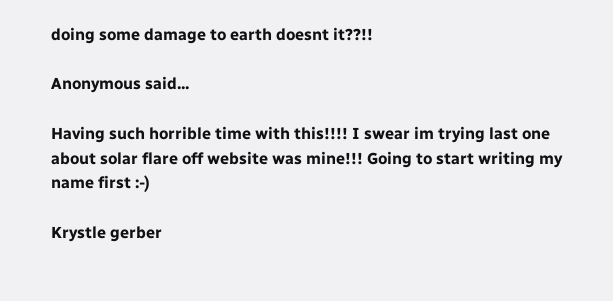doing some damage to earth doesnt it??!!

Anonymous said...

Having such horrible time with this!!!! I swear im trying last one about solar flare off website was mine!!! Going to start writing my name first :-)

Krystle gerber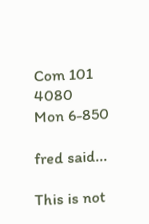Com 101 4080
Mon 6-850

fred said...

This is not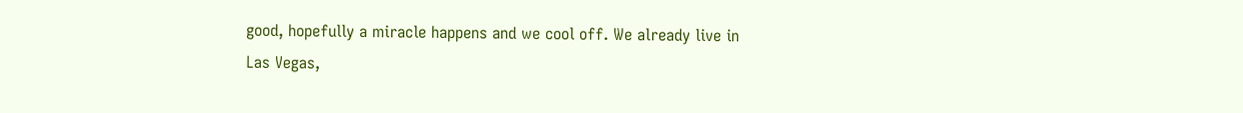good, hopefully a miracle happens and we cool off. We already live in Las Vegas,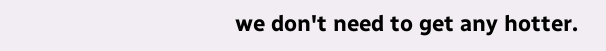we don't need to get any hotter.